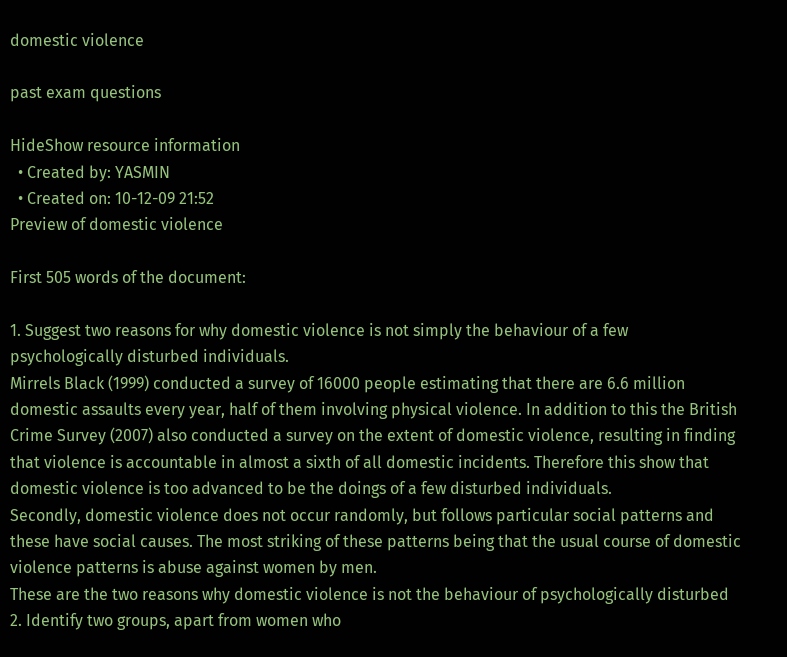domestic violence

past exam questions

HideShow resource information
  • Created by: YASMIN
  • Created on: 10-12-09 21:52
Preview of domestic violence

First 505 words of the document:

1. Suggest two reasons for why domestic violence is not simply the behaviour of a few
psychologically disturbed individuals.
Mirrels Black (1999) conducted a survey of 16000 people estimating that there are 6.6 million
domestic assaults every year, half of them involving physical violence. In addition to this the British
Crime Survey (2007) also conducted a survey on the extent of domestic violence, resulting in finding
that violence is accountable in almost a sixth of all domestic incidents. Therefore this show that
domestic violence is too advanced to be the doings of a few disturbed individuals.
Secondly, domestic violence does not occur randomly, but follows particular social patterns and
these have social causes. The most striking of these patterns being that the usual course of domestic
violence patterns is abuse against women by men.
These are the two reasons why domestic violence is not the behaviour of psychologically disturbed
2. Identify two groups, apart from women who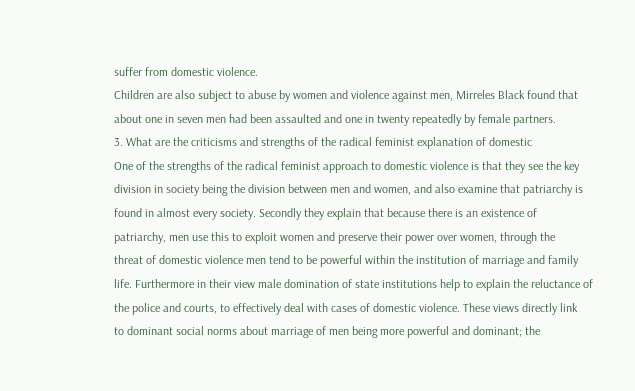suffer from domestic violence.
Children are also subject to abuse by women and violence against men, Mirreles Black found that
about one in seven men had been assaulted and one in twenty repeatedly by female partners.
3. What are the criticisms and strengths of the radical feminist explanation of domestic
One of the strengths of the radical feminist approach to domestic violence is that they see the key
division in society being the division between men and women, and also examine that patriarchy is
found in almost every society. Secondly they explain that because there is an existence of
patriarchy, men use this to exploit women and preserve their power over women, through the
threat of domestic violence men tend to be powerful within the institution of marriage and family
life. Furthermore in their view male domination of state institutions help to explain the reluctance of
the police and courts, to effectively deal with cases of domestic violence. These views directly link
to dominant social norms about marriage of men being more powerful and dominant; the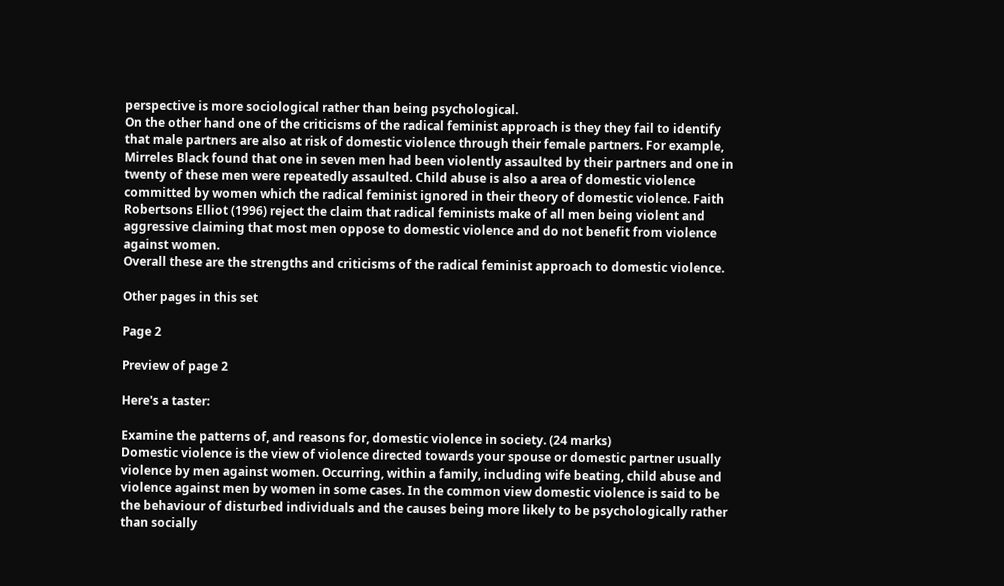perspective is more sociological rather than being psychological.
On the other hand one of the criticisms of the radical feminist approach is they they fail to identify
that male partners are also at risk of domestic violence through their female partners. For example,
Mirreles Black found that one in seven men had been violently assaulted by their partners and one in
twenty of these men were repeatedly assaulted. Child abuse is also a area of domestic violence
committed by women which the radical feminist ignored in their theory of domestic violence. Faith
Robertsons Elliot (1996) reject the claim that radical feminists make of all men being violent and
aggressive claiming that most men oppose to domestic violence and do not benefit from violence
against women.
Overall these are the strengths and criticisms of the radical feminist approach to domestic violence.

Other pages in this set

Page 2

Preview of page 2

Here's a taster:

Examine the patterns of, and reasons for, domestic violence in society. (24 marks)
Domestic violence is the view of violence directed towards your spouse or domestic partner usually
violence by men against women. Occurring, within a family, including wife beating, child abuse and
violence against men by women in some cases. In the common view domestic violence is said to be
the behaviour of disturbed individuals and the causes being more likely to be psychologically rather
than socially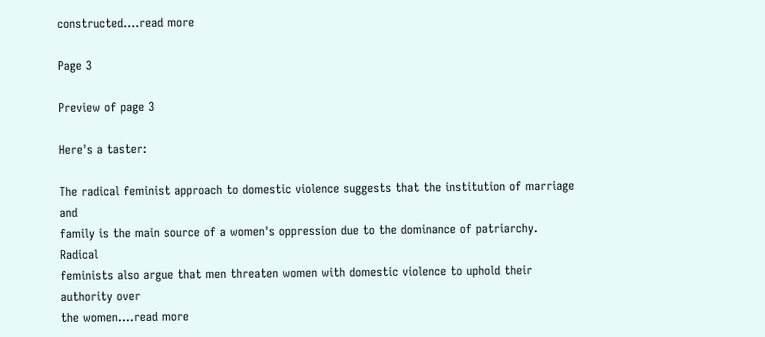constructed.…read more

Page 3

Preview of page 3

Here's a taster:

The radical feminist approach to domestic violence suggests that the institution of marriage and
family is the main source of a women's oppression due to the dominance of patriarchy. Radical
feminists also argue that men threaten women with domestic violence to uphold their authority over
the women.…read more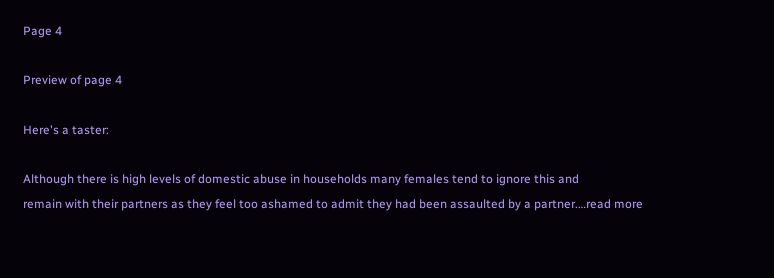Page 4

Preview of page 4

Here's a taster:

Although there is high levels of domestic abuse in households many females tend to ignore this and
remain with their partners as they feel too ashamed to admit they had been assaulted by a partner.…read more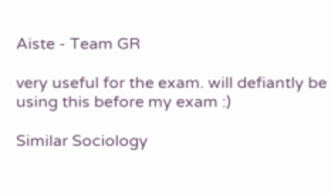Aiste - Team GR

very useful for the exam. will defiantly be using this before my exam :)

Similar Sociology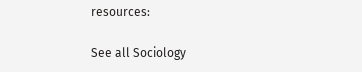resources:

See all Sociology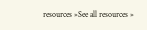resources »See all resources »